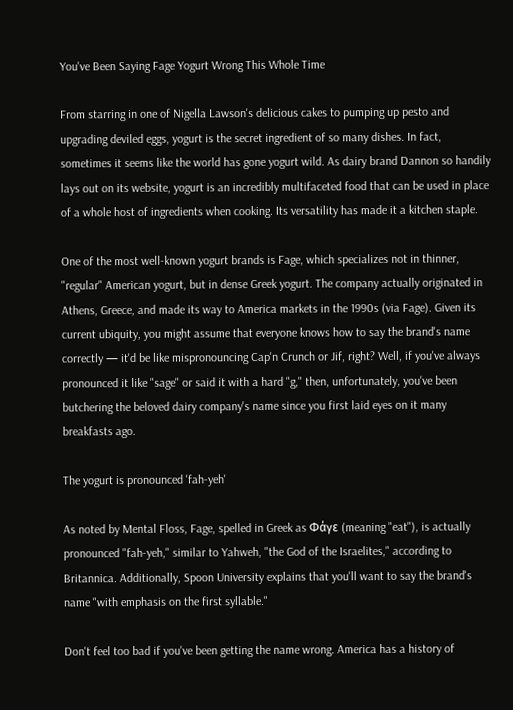You've Been Saying Fage Yogurt Wrong This Whole Time

From starring in one of Nigella Lawson's delicious cakes to pumping up pesto and upgrading deviled eggs, yogurt is the secret ingredient of so many dishes. In fact, sometimes it seems like the world has gone yogurt wild. As dairy brand Dannon so handily lays out on its website, yogurt is an incredibly multifaceted food that can be used in place of a whole host of ingredients when cooking. Its versatility has made it a kitchen staple.

One of the most well-known yogurt brands is Fage, which specializes not in thinner, "regular" American yogurt, but in dense Greek yogurt. The company actually originated in Athens, Greece, and made its way to America markets in the 1990s (via Fage). Given its current ubiquity, you might assume that everyone knows how to say the brand's name correctly — it'd be like mispronouncing Cap'n Crunch or Jif, right? Well, if you've always pronounced it like "sage" or said it with a hard "g," then, unfortunately, you've been butchering the beloved dairy company's name since you first laid eyes on it many breakfasts ago.

The yogurt is pronounced 'fah-yeh'

As noted by Mental Floss, Fage, spelled in Greek as Φάγε (meaning "eat"), is actually pronounced "fah-yeh," similar to Yahweh, "the God of the Israelites," according to Britannica. Additionally, Spoon University explains that you'll want to say the brand's name "with emphasis on the first syllable."

Don't feel too bad if you've been getting the name wrong. America has a history of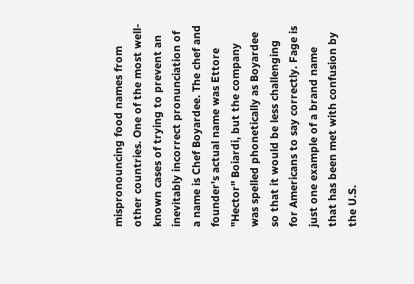mispronouncing food names from other countries. One of the most well-known cases of trying to prevent an inevitably incorrect pronunciation of a name is Chef Boyardee. The chef and founder's actual name was Ettore "Hector" Boiardi, but the company was spelled phonetically as Boyardee so that it would be less challenging for Americans to say correctly. Fage is just one example of a brand name that has been met with confusion by the U.S.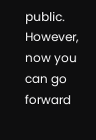public. However, now you can go forward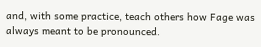and, with some practice, teach others how Fage was always meant to be pronounced.